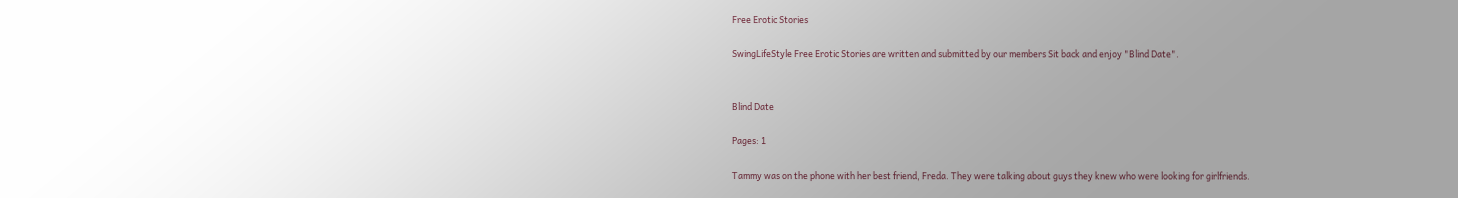Free Erotic Stories

SwingLifeStyle Free Erotic Stories are written and submitted by our members Sit back and enjoy "Blind Date".


Blind Date

Pages: 1

Tammy was on the phone with her best friend, Freda. They were talking about guys they knew who were looking for girlfriends.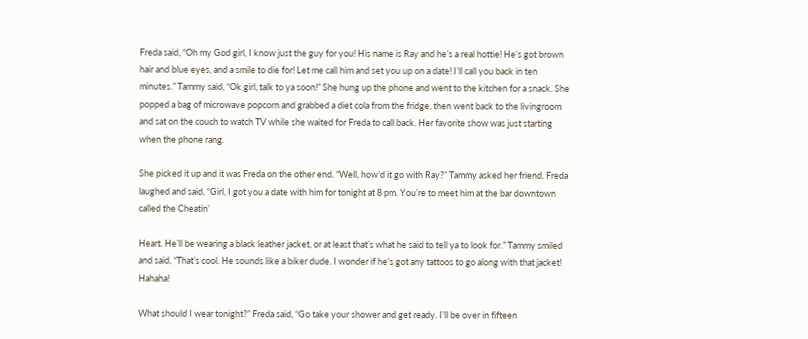Freda said, “Oh my God girl, I know just the guy for you! His name is Ray and he’s a real hottie! He’s got brown hair and blue eyes, and a smile to die for! Let me call him and set you up on a date! I’ll call you back in ten minutes.” Tammy said, “Ok girl, talk to ya soon!” She hung up the phone and went to the kitchen for a snack. She popped a bag of microwave popcorn and grabbed a diet cola from the fridge, then went back to the livingroom and sat on the couch to watch TV while she waited for Freda to call back. Her favorite show was just starting when the phone rang.

She picked it up and it was Freda on the other end. “Well, how’d it go with Ray?” Tammy asked her friend. Freda laughed and said, “Girl, I got you a date with him for tonight at 8 pm. You’re to meet him at the bar downtown called the Cheatin’

Heart. He’ll be wearing a black leather jacket, or at least that’s what he said to tell ya to look for.” Tammy smiled and said, “That’s cool. He sounds like a biker dude. I wonder if he’s got any tattoos to go along with that jacket! Hahaha!

What should I wear tonight?” Freda said, “Go take your shower and get ready. I’ll be over in fifteen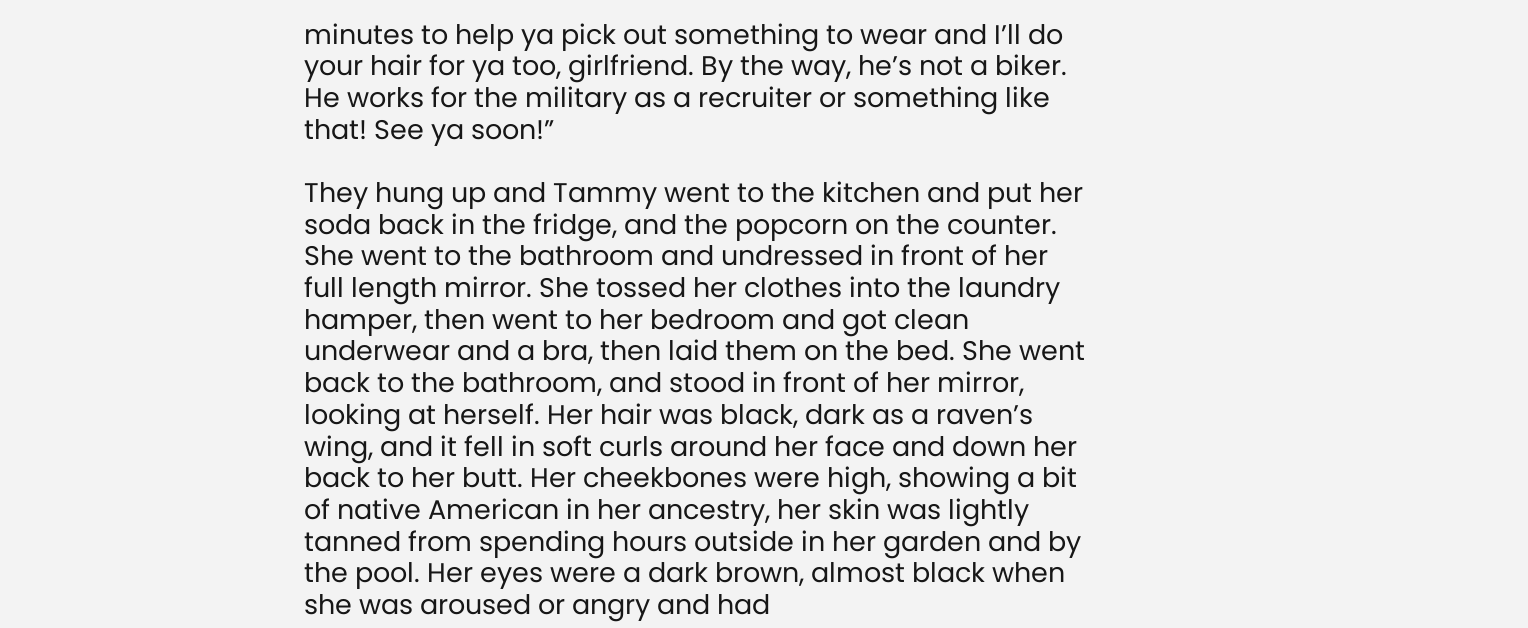minutes to help ya pick out something to wear and I’ll do your hair for ya too, girlfriend. By the way, he’s not a biker. He works for the military as a recruiter or something like that! See ya soon!”

They hung up and Tammy went to the kitchen and put her soda back in the fridge, and the popcorn on the counter. She went to the bathroom and undressed in front of her full length mirror. She tossed her clothes into the laundry hamper, then went to her bedroom and got clean underwear and a bra, then laid them on the bed. She went back to the bathroom, and stood in front of her mirror, looking at herself. Her hair was black, dark as a raven’s wing, and it fell in soft curls around her face and down her back to her butt. Her cheekbones were high, showing a bit of native American in her ancestry, her skin was lightly tanned from spending hours outside in her garden and by the pool. Her eyes were a dark brown, almost black when she was aroused or angry and had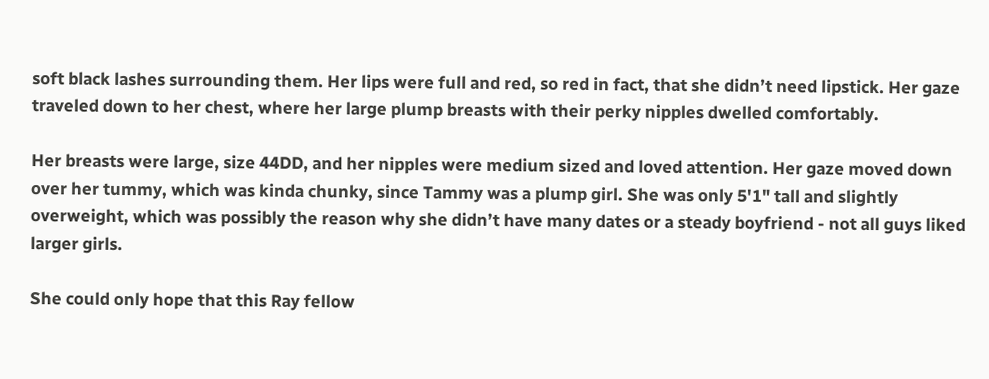soft black lashes surrounding them. Her lips were full and red, so red in fact, that she didn’t need lipstick. Her gaze traveled down to her chest, where her large plump breasts with their perky nipples dwelled comfortably.

Her breasts were large, size 44DD, and her nipples were medium sized and loved attention. Her gaze moved down over her tummy, which was kinda chunky, since Tammy was a plump girl. She was only 5'1" tall and slightly overweight, which was possibly the reason why she didn’t have many dates or a steady boyfriend - not all guys liked larger girls.

She could only hope that this Ray fellow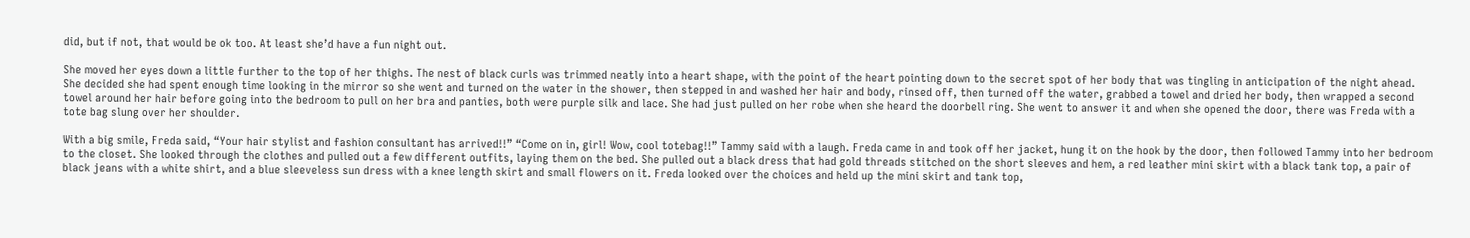did, but if not, that would be ok too. At least she’d have a fun night out.

She moved her eyes down a little further to the top of her thighs. The nest of black curls was trimmed neatly into a heart shape, with the point of the heart pointing down to the secret spot of her body that was tingling in anticipation of the night ahead. She decided she had spent enough time looking in the mirror so she went and turned on the water in the shower, then stepped in and washed her hair and body, rinsed off, then turned off the water, grabbed a towel and dried her body, then wrapped a second towel around her hair before going into the bedroom to pull on her bra and panties, both were purple silk and lace. She had just pulled on her robe when she heard the doorbell ring. She went to answer it and when she opened the door, there was Freda with a tote bag slung over her shoulder.

With a big smile, Freda said, “Your hair stylist and fashion consultant has arrived!!” “Come on in, girl! Wow, cool totebag!!” Tammy said with a laugh. Freda came in and took off her jacket, hung it on the hook by the door, then followed Tammy into her bedroom to the closet. She looked through the clothes and pulled out a few different outfits, laying them on the bed. She pulled out a black dress that had gold threads stitched on the short sleeves and hem, a red leather mini skirt with a black tank top, a pair of black jeans with a white shirt, and a blue sleeveless sun dress with a knee length skirt and small flowers on it. Freda looked over the choices and held up the mini skirt and tank top,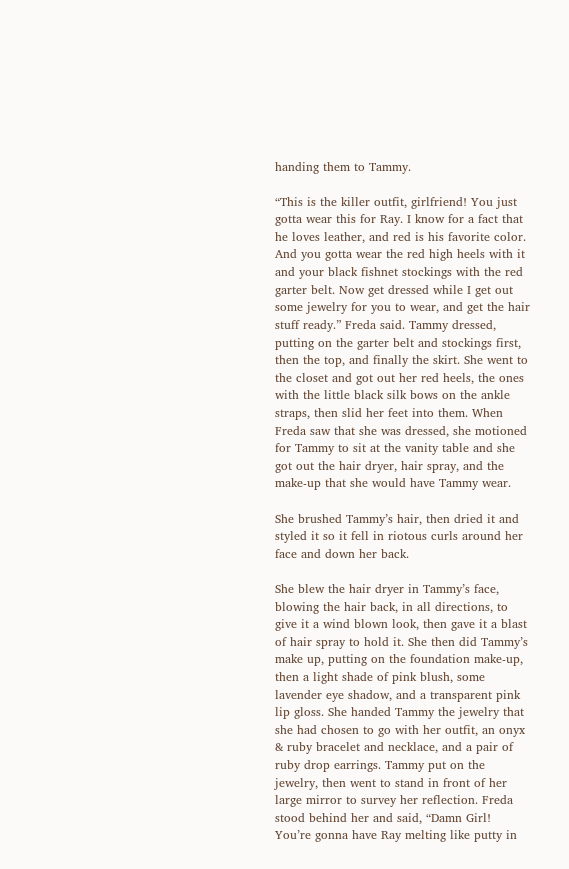handing them to Tammy.

“This is the killer outfit, girlfriend! You just gotta wear this for Ray. I know for a fact that he loves leather, and red is his favorite color. And you gotta wear the red high heels with it and your black fishnet stockings with the red garter belt. Now get dressed while I get out some jewelry for you to wear, and get the hair stuff ready.” Freda said. Tammy dressed, putting on the garter belt and stockings first, then the top, and finally the skirt. She went to the closet and got out her red heels, the ones with the little black silk bows on the ankle straps, then slid her feet into them. When Freda saw that she was dressed, she motioned for Tammy to sit at the vanity table and she got out the hair dryer, hair spray, and the make-up that she would have Tammy wear.

She brushed Tammy’s hair, then dried it and styled it so it fell in riotous curls around her face and down her back.

She blew the hair dryer in Tammy’s face, blowing the hair back, in all directions, to give it a wind blown look, then gave it a blast of hair spray to hold it. She then did Tammy’s make up, putting on the foundation make-up, then a light shade of pink blush, some lavender eye shadow, and a transparent pink lip gloss. She handed Tammy the jewelry that she had chosen to go with her outfit, an onyx & ruby bracelet and necklace, and a pair of ruby drop earrings. Tammy put on the jewelry, then went to stand in front of her large mirror to survey her reflection. Freda stood behind her and said, “Damn Girl! You’re gonna have Ray melting like putty in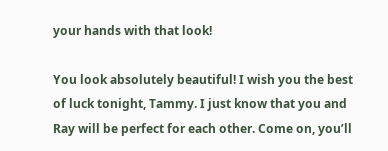your hands with that look!

You look absolutely beautiful! I wish you the best of luck tonight, Tammy. I just know that you and Ray will be perfect for each other. Come on, you’ll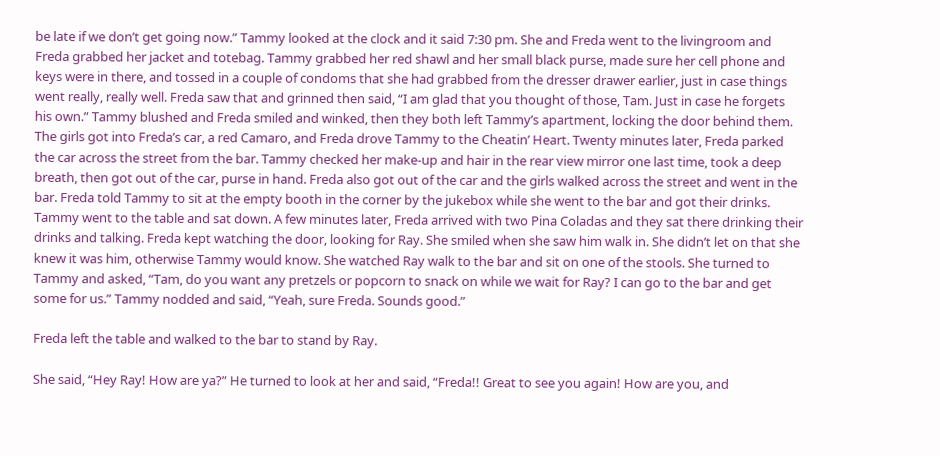be late if we don’t get going now.” Tammy looked at the clock and it said 7:30 pm. She and Freda went to the livingroom and Freda grabbed her jacket and totebag. Tammy grabbed her red shawl and her small black purse, made sure her cell phone and keys were in there, and tossed in a couple of condoms that she had grabbed from the dresser drawer earlier, just in case things went really, really well. Freda saw that and grinned then said, “I am glad that you thought of those, Tam. Just in case he forgets his own.” Tammy blushed and Freda smiled and winked, then they both left Tammy’s apartment, locking the door behind them. The girls got into Freda’s car, a red Camaro, and Freda drove Tammy to the Cheatin’ Heart. Twenty minutes later, Freda parked the car across the street from the bar. Tammy checked her make-up and hair in the rear view mirror one last time, took a deep breath, then got out of the car, purse in hand. Freda also got out of the car and the girls walked across the street and went in the bar. Freda told Tammy to sit at the empty booth in the corner by the jukebox while she went to the bar and got their drinks. Tammy went to the table and sat down. A few minutes later, Freda arrived with two Pina Coladas and they sat there drinking their drinks and talking. Freda kept watching the door, looking for Ray. She smiled when she saw him walk in. She didn’t let on that she knew it was him, otherwise Tammy would know. She watched Ray walk to the bar and sit on one of the stools. She turned to Tammy and asked, “Tam, do you want any pretzels or popcorn to snack on while we wait for Ray? I can go to the bar and get some for us.” Tammy nodded and said, “Yeah, sure Freda. Sounds good.”

Freda left the table and walked to the bar to stand by Ray.

She said, “Hey Ray! How are ya?” He turned to look at her and said, “Freda!! Great to see you again! How are you, and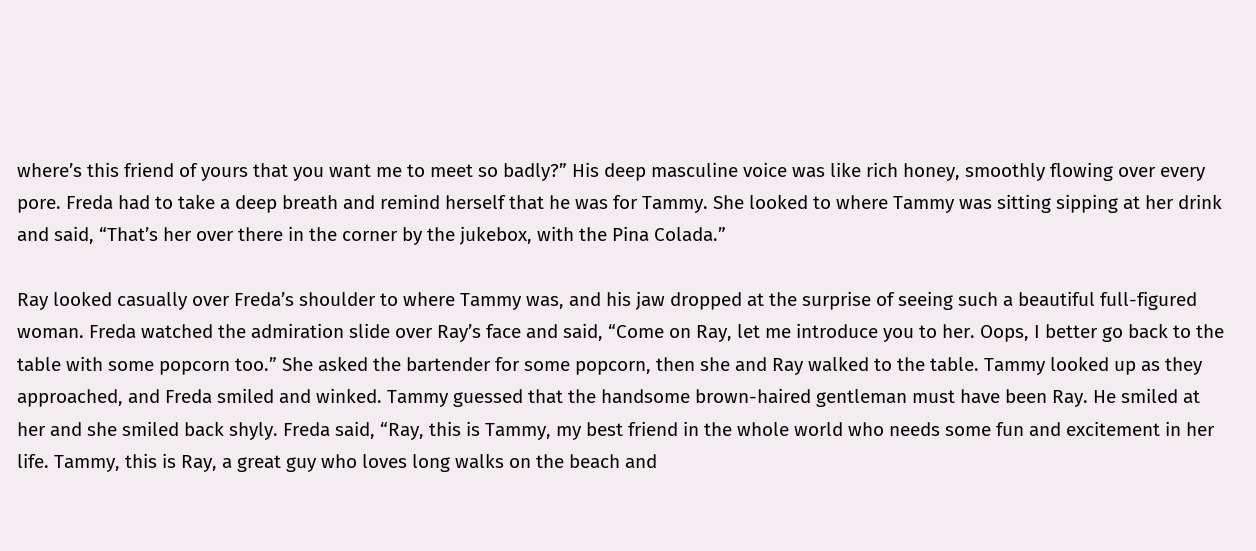where’s this friend of yours that you want me to meet so badly?” His deep masculine voice was like rich honey, smoothly flowing over every pore. Freda had to take a deep breath and remind herself that he was for Tammy. She looked to where Tammy was sitting sipping at her drink and said, “That’s her over there in the corner by the jukebox, with the Pina Colada.”

Ray looked casually over Freda’s shoulder to where Tammy was, and his jaw dropped at the surprise of seeing such a beautiful full-figured woman. Freda watched the admiration slide over Ray’s face and said, “Come on Ray, let me introduce you to her. Oops, I better go back to the table with some popcorn too.” She asked the bartender for some popcorn, then she and Ray walked to the table. Tammy looked up as they approached, and Freda smiled and winked. Tammy guessed that the handsome brown-haired gentleman must have been Ray. He smiled at her and she smiled back shyly. Freda said, “Ray, this is Tammy, my best friend in the whole world who needs some fun and excitement in her life. Tammy, this is Ray, a great guy who loves long walks on the beach and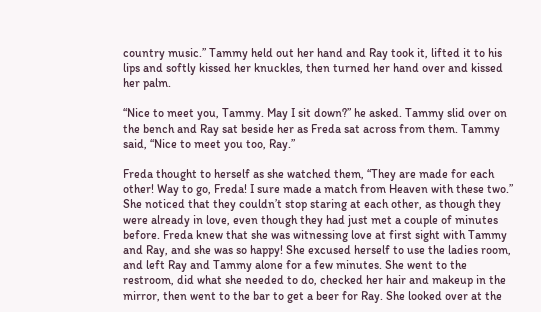country music.” Tammy held out her hand and Ray took it, lifted it to his lips and softly kissed her knuckles, then turned her hand over and kissed her palm.

“Nice to meet you, Tammy. May I sit down?” he asked. Tammy slid over on the bench and Ray sat beside her as Freda sat across from them. Tammy said, “Nice to meet you too, Ray.”

Freda thought to herself as she watched them, “They are made for each other! Way to go, Freda! I sure made a match from Heaven with these two.” She noticed that they couldn’t stop staring at each other, as though they were already in love, even though they had just met a couple of minutes before. Freda knew that she was witnessing love at first sight with Tammy and Ray, and she was so happy! She excused herself to use the ladies room, and left Ray and Tammy alone for a few minutes. She went to the restroom, did what she needed to do, checked her hair and makeup in the mirror, then went to the bar to get a beer for Ray. She looked over at the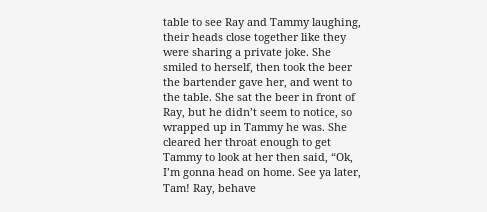table to see Ray and Tammy laughing, their heads close together like they were sharing a private joke. She smiled to herself, then took the beer the bartender gave her, and went to the table. She sat the beer in front of Ray, but he didn’t seem to notice, so wrapped up in Tammy he was. She cleared her throat enough to get Tammy to look at her then said, “Ok, I’m gonna head on home. See ya later, Tam! Ray, behave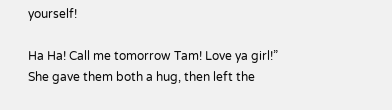yourself!

Ha Ha! Call me tomorrow Tam! Love ya girl!” She gave them both a hug, then left the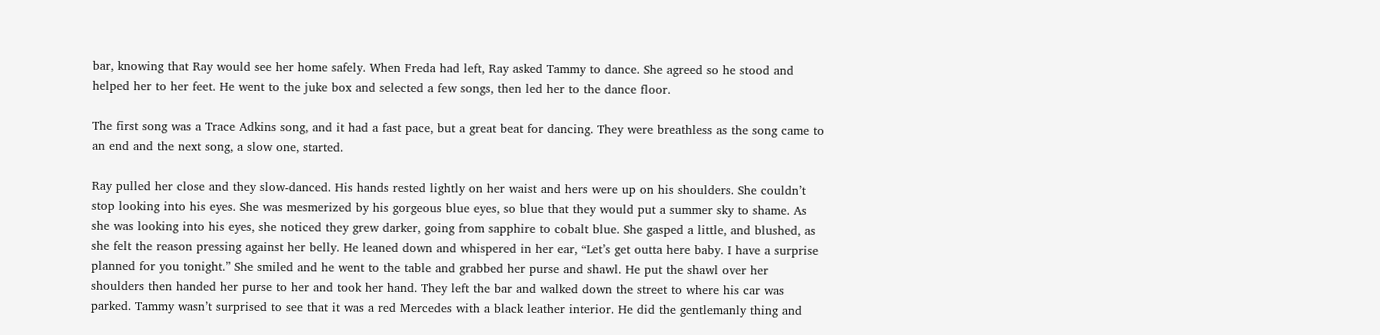bar, knowing that Ray would see her home safely. When Freda had left, Ray asked Tammy to dance. She agreed so he stood and helped her to her feet. He went to the juke box and selected a few songs, then led her to the dance floor.

The first song was a Trace Adkins song, and it had a fast pace, but a great beat for dancing. They were breathless as the song came to an end and the next song, a slow one, started.

Ray pulled her close and they slow-danced. His hands rested lightly on her waist and hers were up on his shoulders. She couldn’t stop looking into his eyes. She was mesmerized by his gorgeous blue eyes, so blue that they would put a summer sky to shame. As she was looking into his eyes, she noticed they grew darker, going from sapphire to cobalt blue. She gasped a little, and blushed, as she felt the reason pressing against her belly. He leaned down and whispered in her ear, “Let’s get outta here baby. I have a surprise planned for you tonight.” She smiled and he went to the table and grabbed her purse and shawl. He put the shawl over her shoulders then handed her purse to her and took her hand. They left the bar and walked down the street to where his car was parked. Tammy wasn’t surprised to see that it was a red Mercedes with a black leather interior. He did the gentlemanly thing and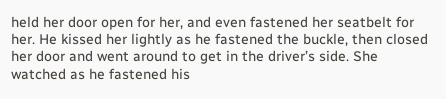held her door open for her, and even fastened her seatbelt for her. He kissed her lightly as he fastened the buckle, then closed her door and went around to get in the driver’s side. She watched as he fastened his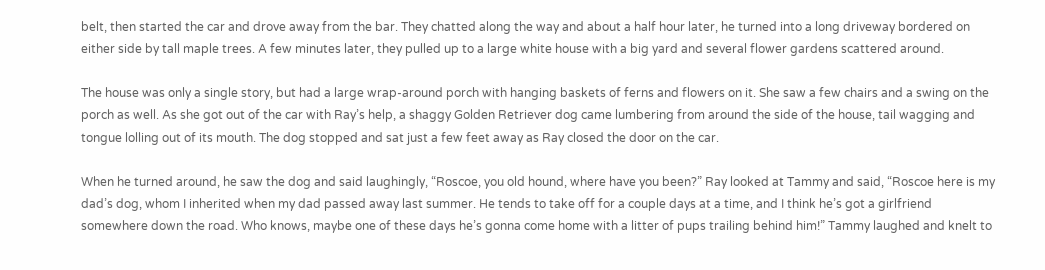belt, then started the car and drove away from the bar. They chatted along the way and about a half hour later, he turned into a long driveway bordered on either side by tall maple trees. A few minutes later, they pulled up to a large white house with a big yard and several flower gardens scattered around.

The house was only a single story, but had a large wrap-around porch with hanging baskets of ferns and flowers on it. She saw a few chairs and a swing on the porch as well. As she got out of the car with Ray’s help, a shaggy Golden Retriever dog came lumbering from around the side of the house, tail wagging and tongue lolling out of its mouth. The dog stopped and sat just a few feet away as Ray closed the door on the car.

When he turned around, he saw the dog and said laughingly, “Roscoe, you old hound, where have you been?” Ray looked at Tammy and said, “Roscoe here is my dad’s dog, whom I inherited when my dad passed away last summer. He tends to take off for a couple days at a time, and I think he’s got a girlfriend somewhere down the road. Who knows, maybe one of these days he’s gonna come home with a litter of pups trailing behind him!” Tammy laughed and knelt to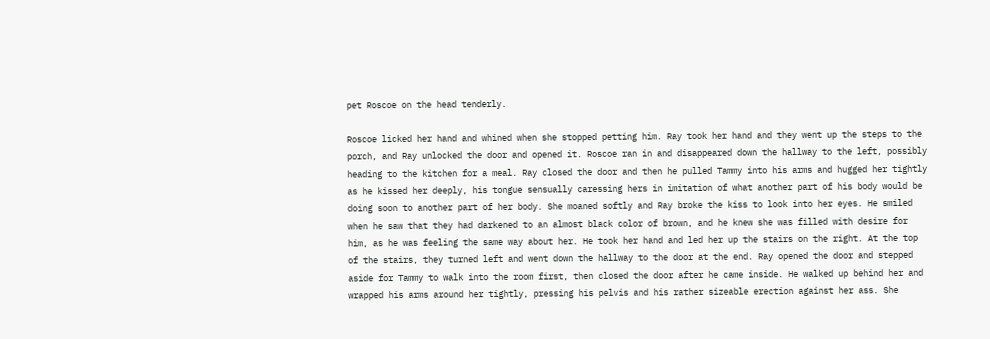pet Roscoe on the head tenderly.

Roscoe licked her hand and whined when she stopped petting him. Ray took her hand and they went up the steps to the porch, and Ray unlocked the door and opened it. Roscoe ran in and disappeared down the hallway to the left, possibly heading to the kitchen for a meal. Ray closed the door and then he pulled Tammy into his arms and hugged her tightly as he kissed her deeply, his tongue sensually caressing hers in imitation of what another part of his body would be doing soon to another part of her body. She moaned softly and Ray broke the kiss to look into her eyes. He smiled when he saw that they had darkened to an almost black color of brown, and he knew she was filled with desire for him, as he was feeling the same way about her. He took her hand and led her up the stairs on the right. At the top of the stairs, they turned left and went down the hallway to the door at the end. Ray opened the door and stepped aside for Tammy to walk into the room first, then closed the door after he came inside. He walked up behind her and wrapped his arms around her tightly, pressing his pelvis and his rather sizeable erection against her ass. She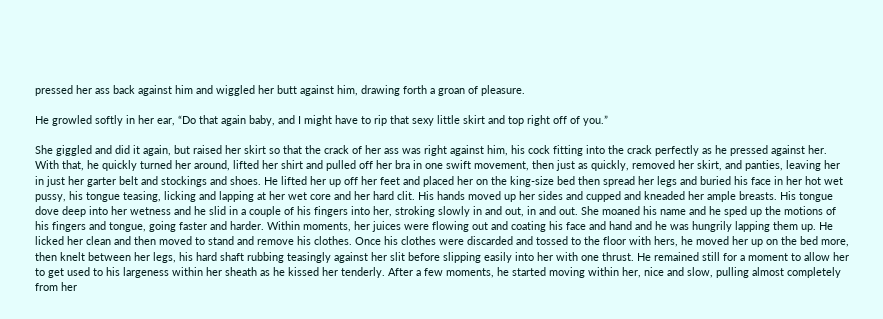pressed her ass back against him and wiggled her butt against him, drawing forth a groan of pleasure.

He growled softly in her ear, “Do that again baby, and I might have to rip that sexy little skirt and top right off of you.”

She giggled and did it again, but raised her skirt so that the crack of her ass was right against him, his cock fitting into the crack perfectly as he pressed against her. With that, he quickly turned her around, lifted her shirt and pulled off her bra in one swift movement, then just as quickly, removed her skirt, and panties, leaving her in just her garter belt and stockings and shoes. He lifted her up off her feet and placed her on the king-size bed then spread her legs and buried his face in her hot wet pussy, his tongue teasing, licking and lapping at her wet core and her hard clit. His hands moved up her sides and cupped and kneaded her ample breasts. His tongue dove deep into her wetness and he slid in a couple of his fingers into her, stroking slowly in and out, in and out. She moaned his name and he sped up the motions of his fingers and tongue, going faster and harder. Within moments, her juices were flowing out and coating his face and hand and he was hungrily lapping them up. He licked her clean and then moved to stand and remove his clothes. Once his clothes were discarded and tossed to the floor with hers, he moved her up on the bed more, then knelt between her legs, his hard shaft rubbing teasingly against her slit before slipping easily into her with one thrust. He remained still for a moment to allow her to get used to his largeness within her sheath as he kissed her tenderly. After a few moments, he started moving within her, nice and slow, pulling almost completely from her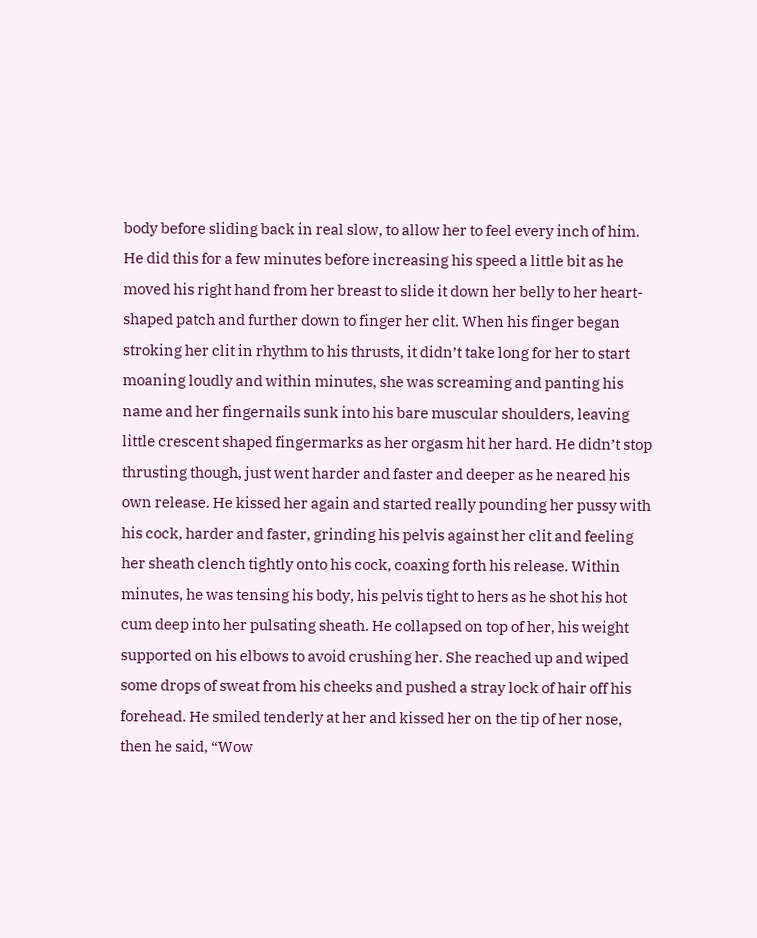body before sliding back in real slow, to allow her to feel every inch of him. He did this for a few minutes before increasing his speed a little bit as he moved his right hand from her breast to slide it down her belly to her heart-shaped patch and further down to finger her clit. When his finger began stroking her clit in rhythm to his thrusts, it didn’t take long for her to start moaning loudly and within minutes, she was screaming and panting his name and her fingernails sunk into his bare muscular shoulders, leaving little crescent shaped fingermarks as her orgasm hit her hard. He didn’t stop thrusting though, just went harder and faster and deeper as he neared his own release. He kissed her again and started really pounding her pussy with his cock, harder and faster, grinding his pelvis against her clit and feeling her sheath clench tightly onto his cock, coaxing forth his release. Within minutes, he was tensing his body, his pelvis tight to hers as he shot his hot cum deep into her pulsating sheath. He collapsed on top of her, his weight supported on his elbows to avoid crushing her. She reached up and wiped some drops of sweat from his cheeks and pushed a stray lock of hair off his forehead. He smiled tenderly at her and kissed her on the tip of her nose, then he said, “Wow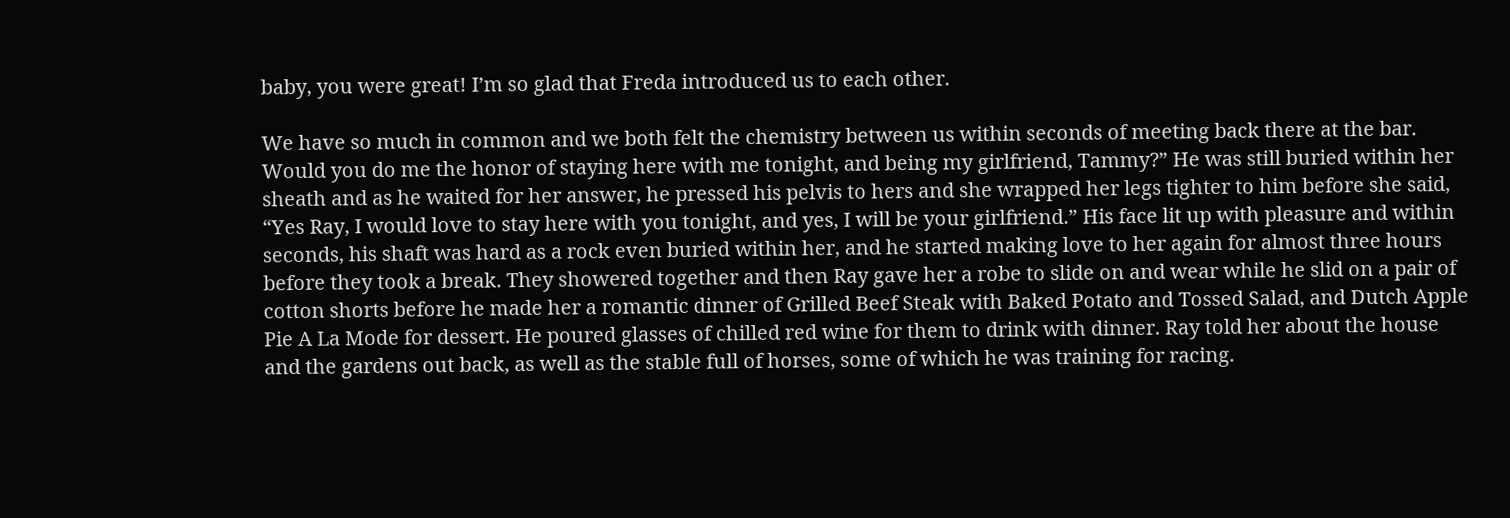baby, you were great! I’m so glad that Freda introduced us to each other.

We have so much in common and we both felt the chemistry between us within seconds of meeting back there at the bar. Would you do me the honor of staying here with me tonight, and being my girlfriend, Tammy?” He was still buried within her sheath and as he waited for her answer, he pressed his pelvis to hers and she wrapped her legs tighter to him before she said, “Yes Ray, I would love to stay here with you tonight, and yes, I will be your girlfriend.” His face lit up with pleasure and within seconds, his shaft was hard as a rock even buried within her, and he started making love to her again for almost three hours before they took a break. They showered together and then Ray gave her a robe to slide on and wear while he slid on a pair of cotton shorts before he made her a romantic dinner of Grilled Beef Steak with Baked Potato and Tossed Salad, and Dutch Apple Pie A La Mode for dessert. He poured glasses of chilled red wine for them to drink with dinner. Ray told her about the house and the gardens out back, as well as the stable full of horses, some of which he was training for racing.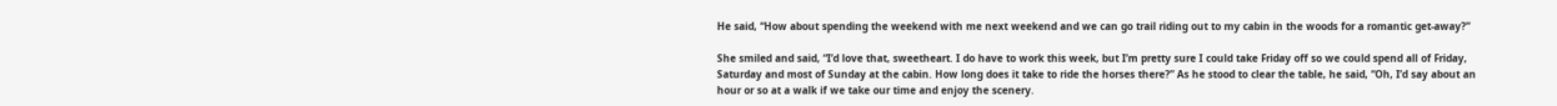He said, “How about spending the weekend with me next weekend and we can go trail riding out to my cabin in the woods for a romantic get-away?”

She smiled and said, “I’d love that, sweetheart. I do have to work this week, but I’m pretty sure I could take Friday off so we could spend all of Friday, Saturday and most of Sunday at the cabin. How long does it take to ride the horses there?” As he stood to clear the table, he said, “Oh, I’d say about an hour or so at a walk if we take our time and enjoy the scenery.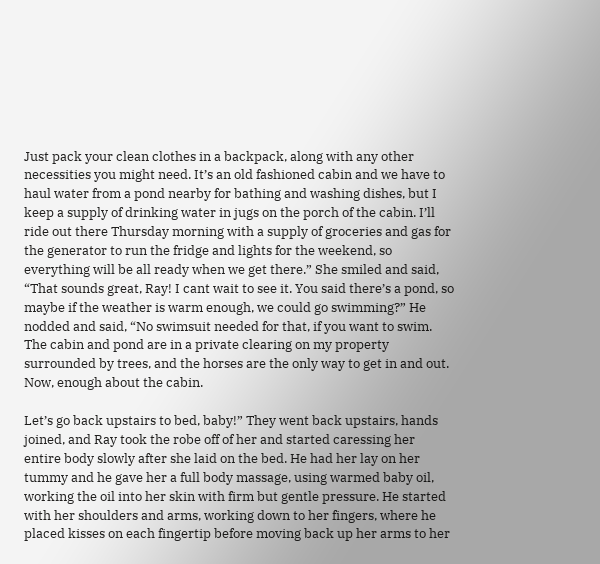Just pack your clean clothes in a backpack, along with any other necessities you might need. It’s an old fashioned cabin and we have to haul water from a pond nearby for bathing and washing dishes, but I keep a supply of drinking water in jugs on the porch of the cabin. I’ll ride out there Thursday morning with a supply of groceries and gas for the generator to run the fridge and lights for the weekend, so everything will be all ready when we get there.” She smiled and said, “That sounds great, Ray! I cant wait to see it. You said there’s a pond, so maybe if the weather is warm enough, we could go swimming?” He nodded and said, “No swimsuit needed for that, if you want to swim. The cabin and pond are in a private clearing on my property surrounded by trees, and the horses are the only way to get in and out. Now, enough about the cabin.

Let’s go back upstairs to bed, baby!” They went back upstairs, hands joined, and Ray took the robe off of her and started caressing her entire body slowly after she laid on the bed. He had her lay on her tummy and he gave her a full body massage, using warmed baby oil, working the oil into her skin with firm but gentle pressure. He started with her shoulders and arms, working down to her fingers, where he placed kisses on each fingertip before moving back up her arms to her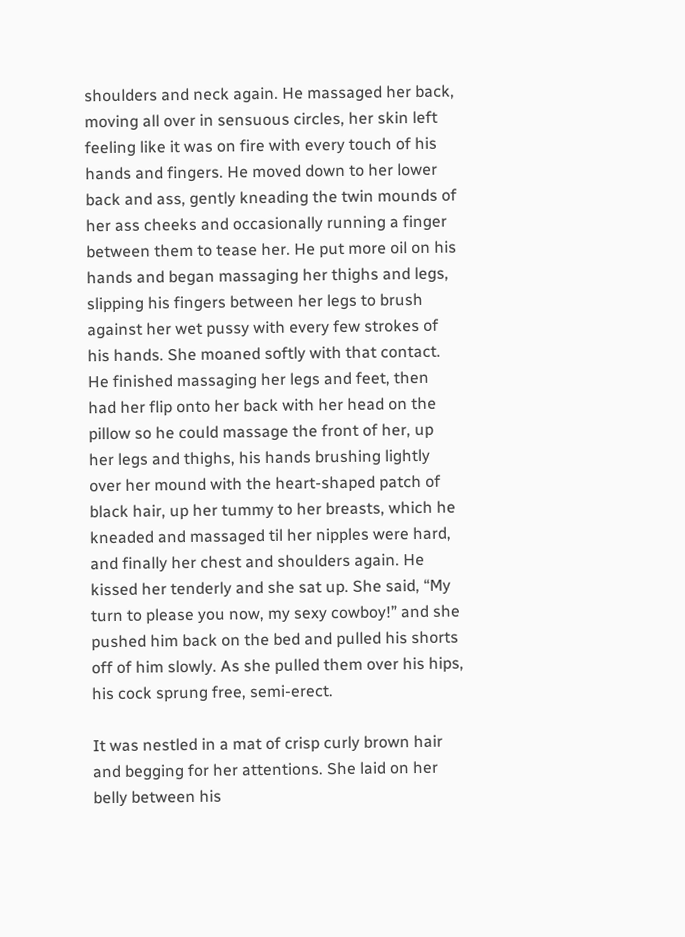shoulders and neck again. He massaged her back, moving all over in sensuous circles, her skin left feeling like it was on fire with every touch of his hands and fingers. He moved down to her lower back and ass, gently kneading the twin mounds of her ass cheeks and occasionally running a finger between them to tease her. He put more oil on his hands and began massaging her thighs and legs, slipping his fingers between her legs to brush against her wet pussy with every few strokes of his hands. She moaned softly with that contact. He finished massaging her legs and feet, then had her flip onto her back with her head on the pillow so he could massage the front of her, up her legs and thighs, his hands brushing lightly over her mound with the heart-shaped patch of black hair, up her tummy to her breasts, which he kneaded and massaged til her nipples were hard, and finally her chest and shoulders again. He kissed her tenderly and she sat up. She said, “My turn to please you now, my sexy cowboy!” and she pushed him back on the bed and pulled his shorts off of him slowly. As she pulled them over his hips, his cock sprung free, semi-erect.

It was nestled in a mat of crisp curly brown hair and begging for her attentions. She laid on her belly between his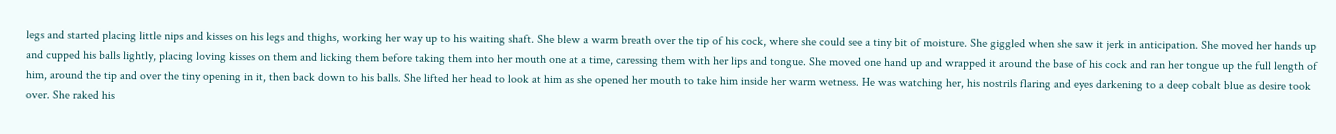legs and started placing little nips and kisses on his legs and thighs, working her way up to his waiting shaft. She blew a warm breath over the tip of his cock, where she could see a tiny bit of moisture. She giggled when she saw it jerk in anticipation. She moved her hands up and cupped his balls lightly, placing loving kisses on them and licking them before taking them into her mouth one at a time, caressing them with her lips and tongue. She moved one hand up and wrapped it around the base of his cock and ran her tongue up the full length of him, around the tip and over the tiny opening in it, then back down to his balls. She lifted her head to look at him as she opened her mouth to take him inside her warm wetness. He was watching her, his nostrils flaring and eyes darkening to a deep cobalt blue as desire took over. She raked his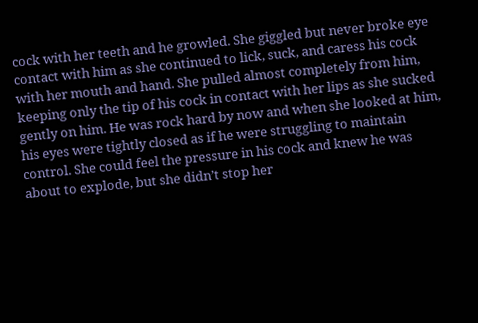cock with her teeth and he growled. She giggled but never broke eye contact with him as she continued to lick, suck, and caress his cock with her mouth and hand. She pulled almost completely from him, keeping only the tip of his cock in contact with her lips as she sucked gently on him. He was rock hard by now and when she looked at him, his eyes were tightly closed as if he were struggling to maintain control. She could feel the pressure in his cock and knew he was about to explode, but she didn’t stop her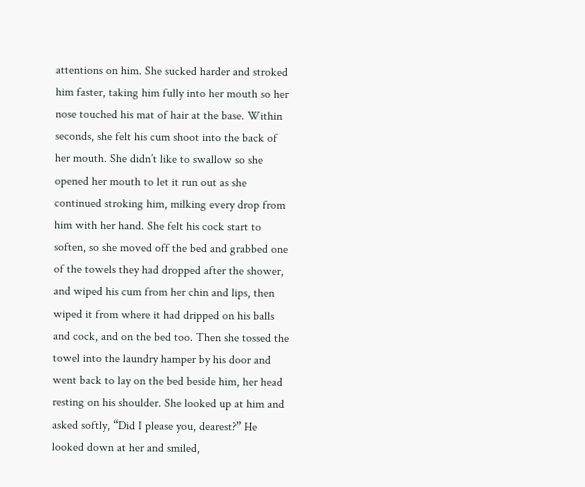attentions on him. She sucked harder and stroked him faster, taking him fully into her mouth so her nose touched his mat of hair at the base. Within seconds, she felt his cum shoot into the back of her mouth. She didn’t like to swallow so she opened her mouth to let it run out as she continued stroking him, milking every drop from him with her hand. She felt his cock start to soften, so she moved off the bed and grabbed one of the towels they had dropped after the shower, and wiped his cum from her chin and lips, then wiped it from where it had dripped on his balls and cock, and on the bed too. Then she tossed the towel into the laundry hamper by his door and went back to lay on the bed beside him, her head resting on his shoulder. She looked up at him and asked softly, “Did I please you, dearest?” He looked down at her and smiled,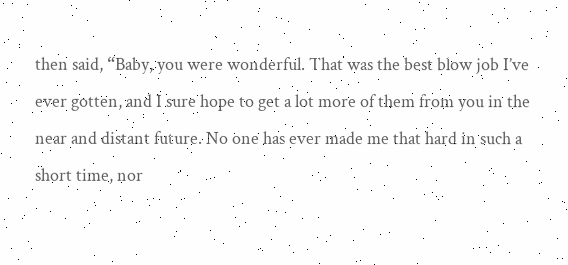then said, “Baby, you were wonderful. That was the best blow job I’ve ever gotten, and I sure hope to get a lot more of them from you in the near and distant future. No one has ever made me that hard in such a short time, nor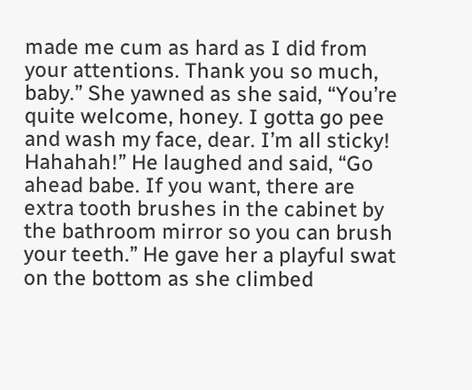made me cum as hard as I did from your attentions. Thank you so much, baby.” She yawned as she said, “You’re quite welcome, honey. I gotta go pee and wash my face, dear. I’m all sticky! Hahahah!” He laughed and said, “Go ahead babe. If you want, there are extra tooth brushes in the cabinet by the bathroom mirror so you can brush your teeth.” He gave her a playful swat on the bottom as she climbed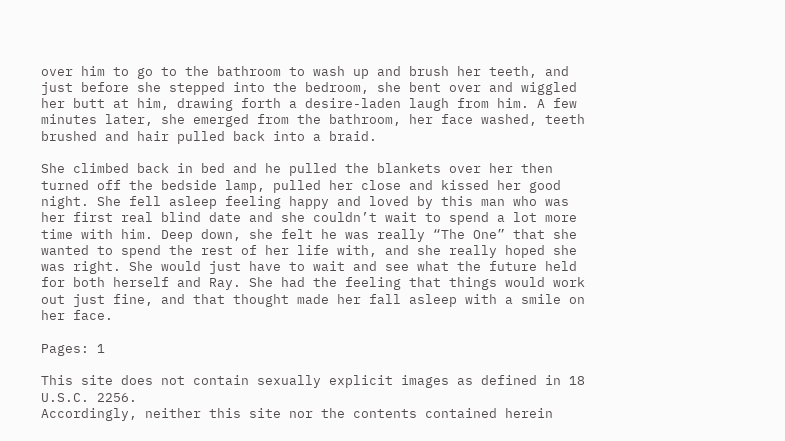over him to go to the bathroom to wash up and brush her teeth, and just before she stepped into the bedroom, she bent over and wiggled her butt at him, drawing forth a desire-laden laugh from him. A few minutes later, she emerged from the bathroom, her face washed, teeth brushed and hair pulled back into a braid.

She climbed back in bed and he pulled the blankets over her then turned off the bedside lamp, pulled her close and kissed her good night. She fell asleep feeling happy and loved by this man who was her first real blind date and she couldn’t wait to spend a lot more time with him. Deep down, she felt he was really “The One” that she wanted to spend the rest of her life with, and she really hoped she was right. She would just have to wait and see what the future held for both herself and Ray. She had the feeling that things would work out just fine, and that thought made her fall asleep with a smile on her face.

Pages: 1

This site does not contain sexually explicit images as defined in 18 U.S.C. 2256.
Accordingly, neither this site nor the contents contained herein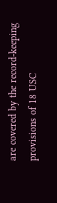are covered by the record-keeping provisions of 18 USC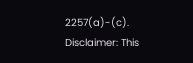2257(a)-(c).
Disclaimer: This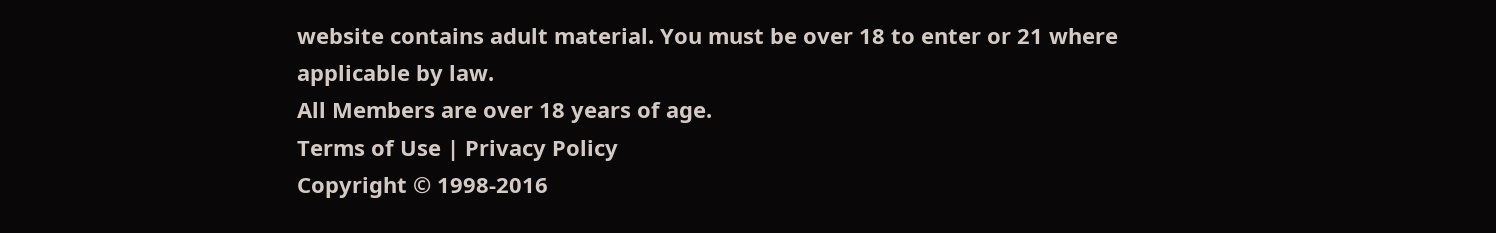website contains adult material. You must be over 18 to enter or 21 where applicable by law.
All Members are over 18 years of age.
Terms of Use | Privacy Policy
Copyright © 1998-2016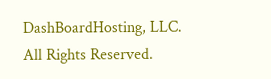DashBoardHosting, LLC. All Rights Reserved.